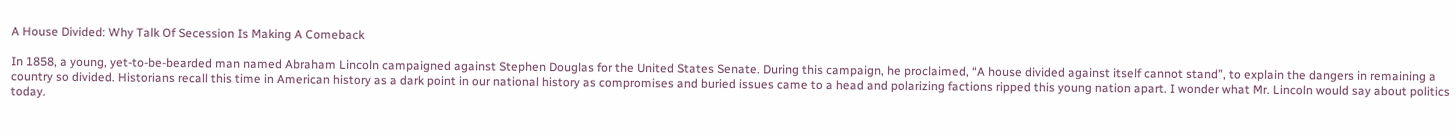A House Divided: Why Talk Of Secession Is Making A Comeback

In 1858, a young, yet-to-be-bearded man named Abraham Lincoln campaigned against Stephen Douglas for the United States Senate. During this campaign, he proclaimed, “A house divided against itself cannot stand”, to explain the dangers in remaining a country so divided. Historians recall this time in American history as a dark point in our national history as compromises and buried issues came to a head and polarizing factions ripped this young nation apart. I wonder what Mr. Lincoln would say about politics today.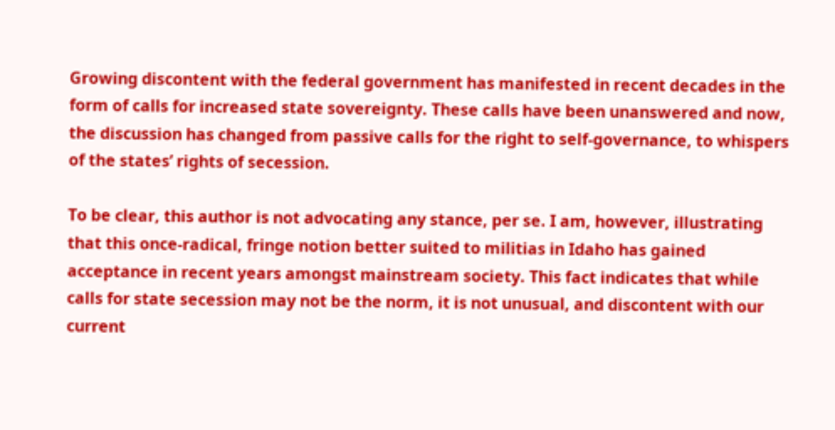Growing discontent with the federal government has manifested in recent decades in the form of calls for increased state sovereignty. These calls have been unanswered and now, the discussion has changed from passive calls for the right to self-governance, to whispers of the states’ rights of secession.

To be clear, this author is not advocating any stance, per se. I am, however, illustrating that this once-radical, fringe notion better suited to militias in Idaho has gained acceptance in recent years amongst mainstream society. This fact indicates that while calls for state secession may not be the norm, it is not unusual, and discontent with our current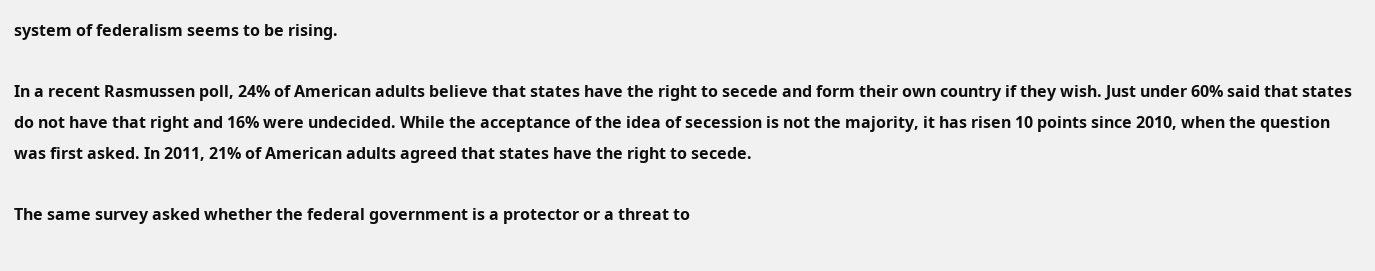system of federalism seems to be rising.

In a recent Rasmussen poll, 24% of American adults believe that states have the right to secede and form their own country if they wish. Just under 60% said that states do not have that right and 16% were undecided. While the acceptance of the idea of secession is not the majority, it has risen 10 points since 2010, when the question was first asked. In 2011, 21% of American adults agreed that states have the right to secede.

The same survey asked whether the federal government is a protector or a threat to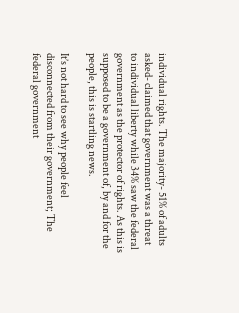individual rights. The majority- 51% of adults asked- claimed that government was a threat to individual liberty while 34% saw the federal government as the protector of rights. As this is supposed to be a government of, by and for the people, this is startling news.

It’s not hard to see why people feel disconnected from their government; The federal government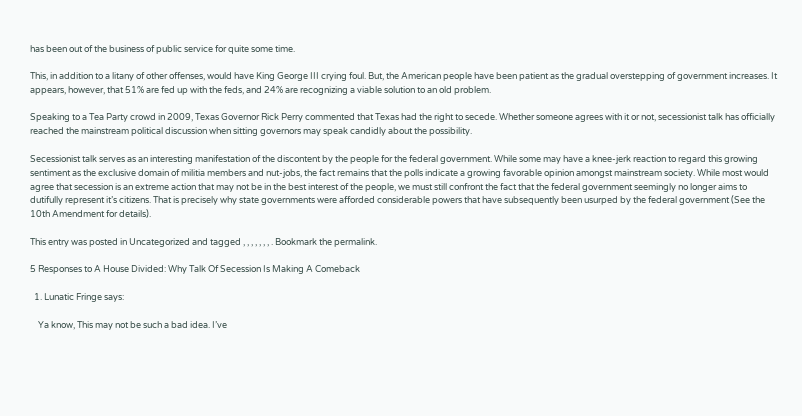has been out of the business of public service for quite some time.

This, in addition to a litany of other offenses, would have King George III crying foul. But, the American people have been patient as the gradual overstepping of government increases. It appears, however, that 51% are fed up with the feds, and 24% are recognizing a viable solution to an old problem.

Speaking to a Tea Party crowd in 2009, Texas Governor Rick Perry commented that Texas had the right to secede. Whether someone agrees with it or not, secessionist talk has officially reached the mainstream political discussion when sitting governors may speak candidly about the possibility.

Secessionist talk serves as an interesting manifestation of the discontent by the people for the federal government. While some may have a knee-jerk reaction to regard this growing sentiment as the exclusive domain of militia members and nut-jobs, the fact remains that the polls indicate a growing favorable opinion amongst mainstream society. While most would agree that secession is an extreme action that may not be in the best interest of the people, we must still confront the fact that the federal government seemingly no longer aims to dutifully represent it’s citizens. That is precisely why state governments were afforded considerable powers that have subsequently been usurped by the federal government (See the 10th Amendment for details).

This entry was posted in Uncategorized and tagged , , , , , , , . Bookmark the permalink.

5 Responses to A House Divided: Why Talk Of Secession Is Making A Comeback

  1. Lunatic Fringe says:

    Ya know, This may not be such a bad idea. I’ve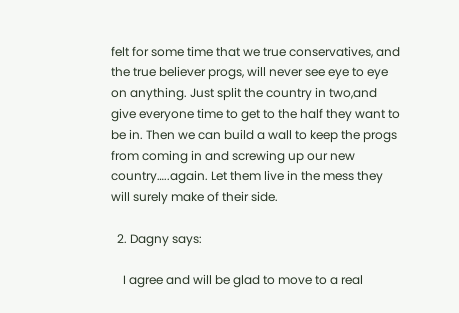felt for some time that we true conservatives, and the true believer progs, will never see eye to eye on anything. Just split the country in two,and give everyone time to get to the half they want to be in. Then we can build a wall to keep the progs from coming in and screwing up our new country…..again. Let them live in the mess they will surely make of their side.

  2. Dagny says:

    I agree and will be glad to move to a real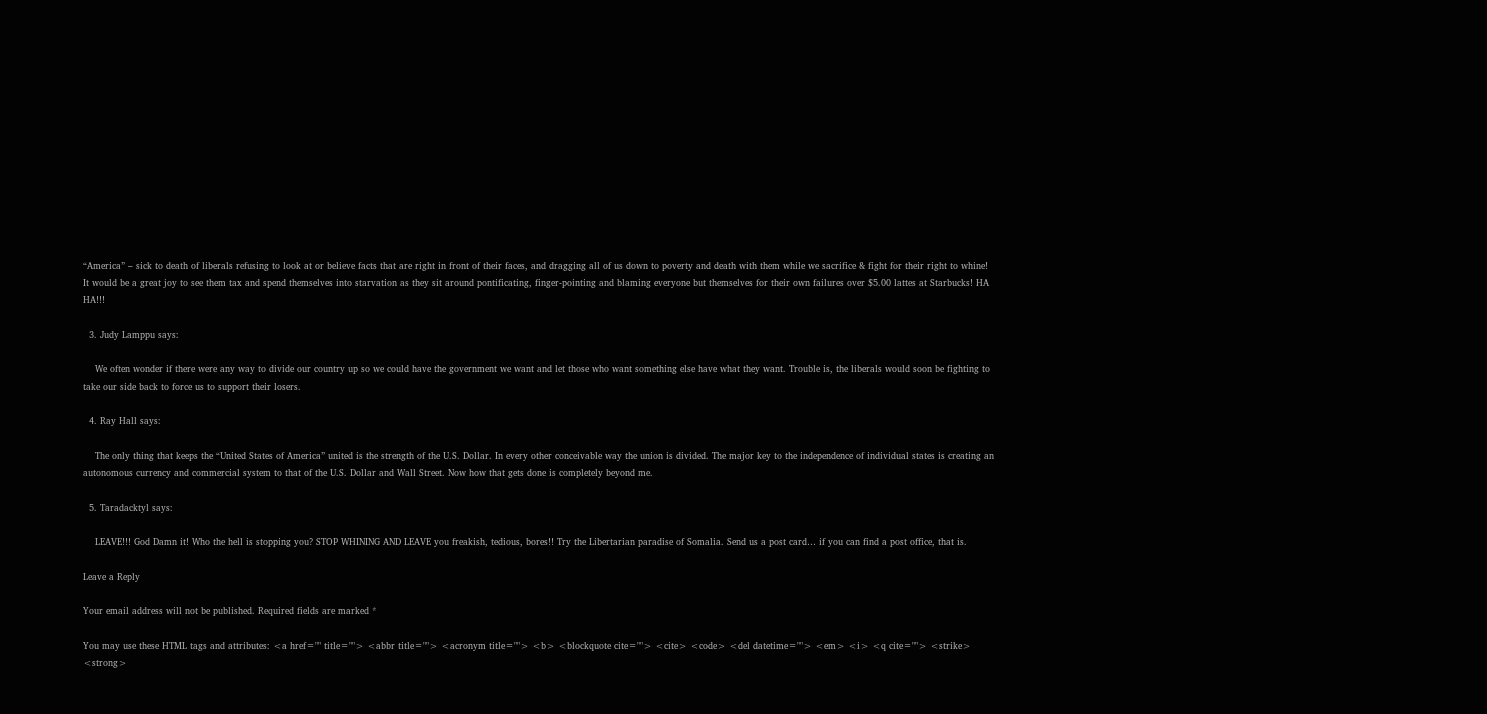“America” – sick to death of liberals refusing to look at or believe facts that are right in front of their faces, and dragging all of us down to poverty and death with them while we sacrifice & fight for their right to whine! It would be a great joy to see them tax and spend themselves into starvation as they sit around pontificating, finger-pointing and blaming everyone but themselves for their own failures over $5.00 lattes at Starbucks! HA HA!!!

  3. Judy Lamppu says:

    We often wonder if there were any way to divide our country up so we could have the government we want and let those who want something else have what they want. Trouble is, the liberals would soon be fighting to take our side back to force us to support their losers.

  4. Ray Hall says:

    The only thing that keeps the “United States of America” united is the strength of the U.S. Dollar. In every other conceivable way the union is divided. The major key to the independence of individual states is creating an autonomous currency and commercial system to that of the U.S. Dollar and Wall Street. Now how that gets done is completely beyond me.

  5. Taradacktyl says:

    LEAVE!!! God Damn it! Who the hell is stopping you? STOP WHINING AND LEAVE you freakish, tedious, bores!! Try the Libertarian paradise of Somalia. Send us a post card… if you can find a post office, that is.

Leave a Reply

Your email address will not be published. Required fields are marked *

You may use these HTML tags and attributes: <a href="" title=""> <abbr title=""> <acronym title=""> <b> <blockquote cite=""> <cite> <code> <del datetime=""> <em> <i> <q cite=""> <strike> <strong>